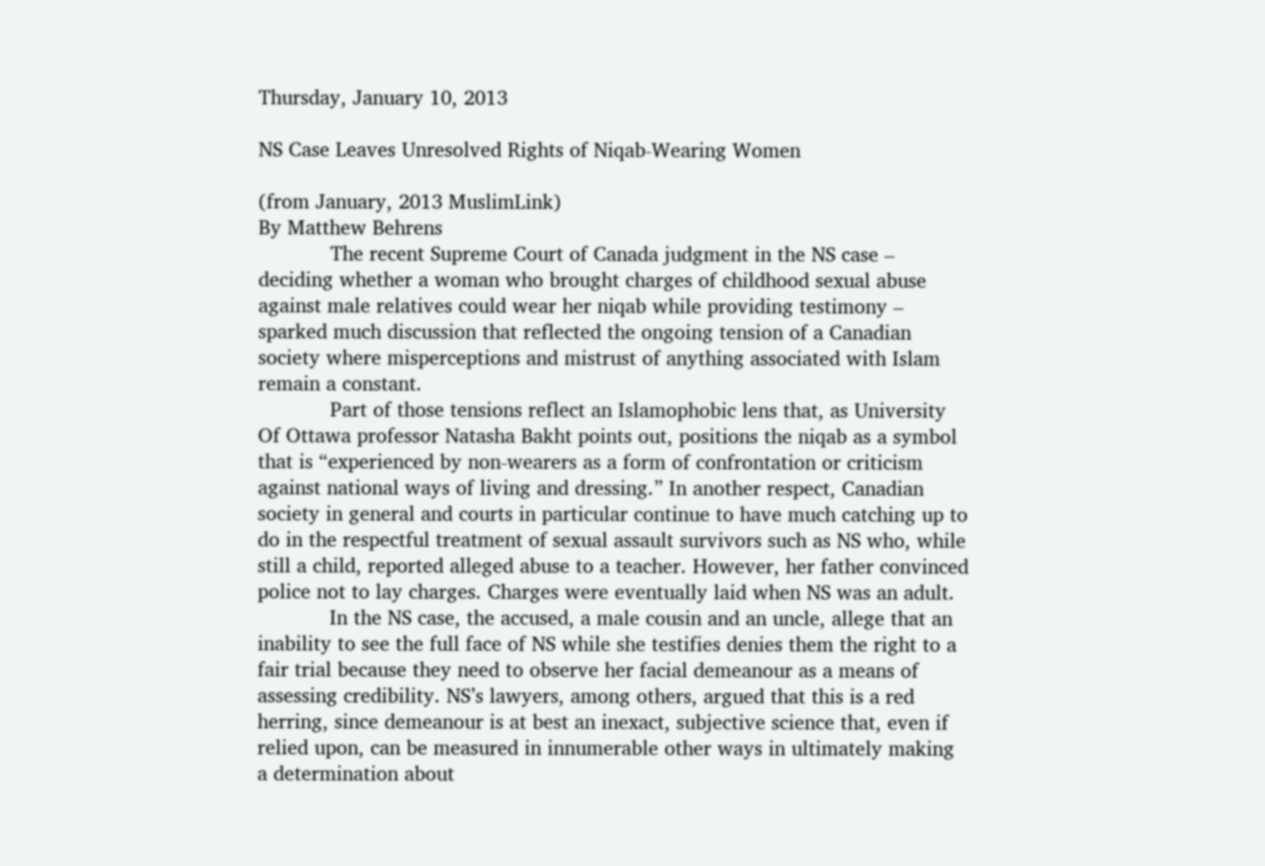Thursday, January 10, 2013

NS Case Leaves Unresolved Rights of Niqab-Wearing Women

(from January, 2013 MuslimLink)
By Matthew Behrens
            The recent Supreme Court of Canada judgment in the NS case – deciding whether a woman who brought charges of childhood sexual abuse against male relatives could wear her niqab while providing testimony – sparked much discussion that reflected the ongoing tension of a Canadian society where misperceptions and mistrust of anything associated with Islam remain a constant.
            Part of those tensions reflect an Islamophobic lens that, as University Of Ottawa professor Natasha Bakht points out, positions the niqab as a symbol that is “experienced by non-wearers as a form of confrontation or criticism against national ways of living and dressing.” In another respect, Canadian society in general and courts in particular continue to have much catching up to do in the respectful treatment of sexual assault survivors such as NS who, while still a child, reported alleged abuse to a teacher. However, her father convinced police not to lay charges. Charges were eventually laid when NS was an adult.
            In the NS case, the accused, a male cousin and an uncle, allege that an inability to see the full face of NS while she testifies denies them the right to a fair trial because they need to observe her facial demeanour as a means of assessing credibility. NS’s lawyers, among others, argued that this is a red herring, since demeanour is at best an inexact, subjective science that, even if relied upon, can be measured in innumerable other ways in ultimately making a determination about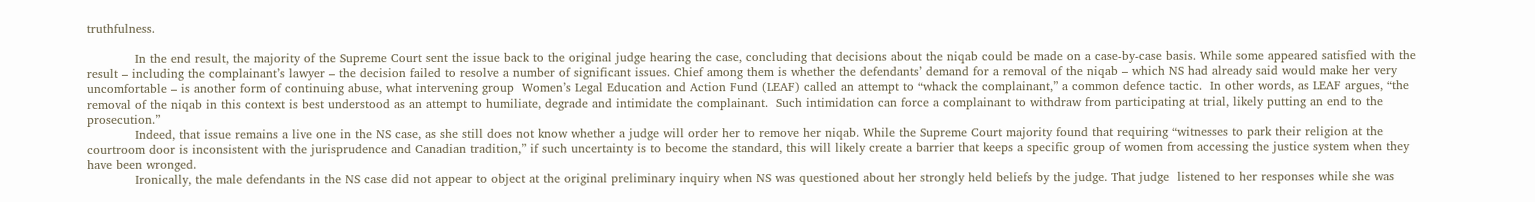truthfulness.

            In the end result, the majority of the Supreme Court sent the issue back to the original judge hearing the case, concluding that decisions about the niqab could be made on a case-by-case basis. While some appeared satisfied with the result – including the complainant’s lawyer – the decision failed to resolve a number of significant issues. Chief among them is whether the defendants’ demand for a removal of the niqab – which NS had already said would make her very uncomfortable – is another form of continuing abuse, what intervening group  Women’s Legal Education and Action Fund (LEAF) called an attempt to “whack the complainant,” a common defence tactic.  In other words, as LEAF argues, “the removal of the niqab in this context is best understood as an attempt to humiliate, degrade and intimidate the complainant.  Such intimidation can force a complainant to withdraw from participating at trial, likely putting an end to the prosecution.”
            Indeed, that issue remains a live one in the NS case, as she still does not know whether a judge will order her to remove her niqab. While the Supreme Court majority found that requiring “witnesses to park their religion at the courtroom door is inconsistent with the jurisprudence and Canadian tradition,” if such uncertainty is to become the standard, this will likely create a barrier that keeps a specific group of women from accessing the justice system when they have been wronged.
            Ironically, the male defendants in the NS case did not appear to object at the original preliminary inquiry when NS was questioned about her strongly held beliefs by the judge. That judge  listened to her responses while she was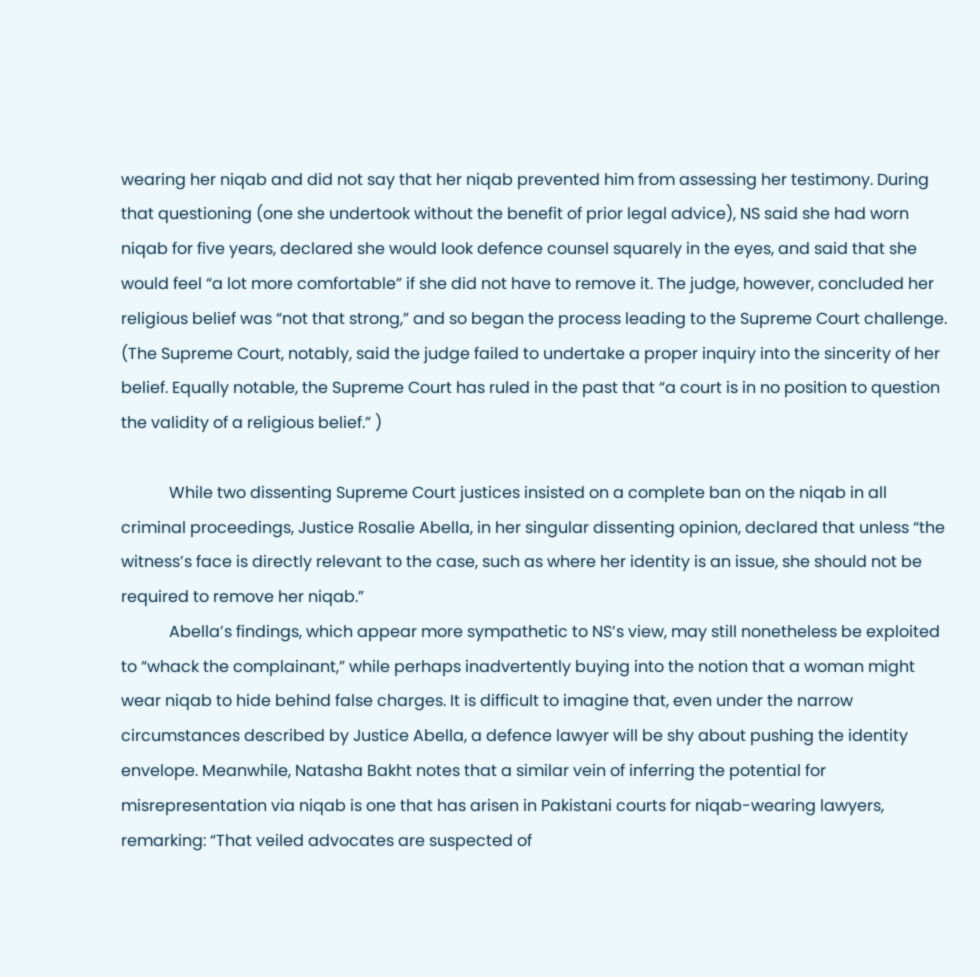wearing her niqab and did not say that her niqab prevented him from assessing her testimony. During that questioning (one she undertook without the benefit of prior legal advice), NS said she had worn niqab for five years, declared she would look defence counsel squarely in the eyes, and said that she would feel “a lot more comfortable” if she did not have to remove it. The judge, however, concluded her religious belief was “not that strong,” and so began the process leading to the Supreme Court challenge. (The Supreme Court, notably, said the judge failed to undertake a proper inquiry into the sincerity of her belief. Equally notable, the Supreme Court has ruled in the past that “a court is in no position to question the validity of a religious belief.” )

            While two dissenting Supreme Court justices insisted on a complete ban on the niqab in all criminal proceedings, Justice Rosalie Abella, in her singular dissenting opinion, declared that unless “the witness’s face is directly relevant to the case, such as where her identity is an issue, she should not be required to remove her niqab.”
            Abella’s findings, which appear more sympathetic to NS’s view, may still nonetheless be exploited to “whack the complainant,” while perhaps inadvertently buying into the notion that a woman might wear niqab to hide behind false charges. It is difficult to imagine that, even under the narrow circumstances described by Justice Abella, a defence lawyer will be shy about pushing the identity envelope. Meanwhile, Natasha Bakht notes that a similar vein of inferring the potential for misrepresentation via niqab is one that has arisen in Pakistani courts for niqab-wearing lawyers, remarking: “That veiled advocates are suspected of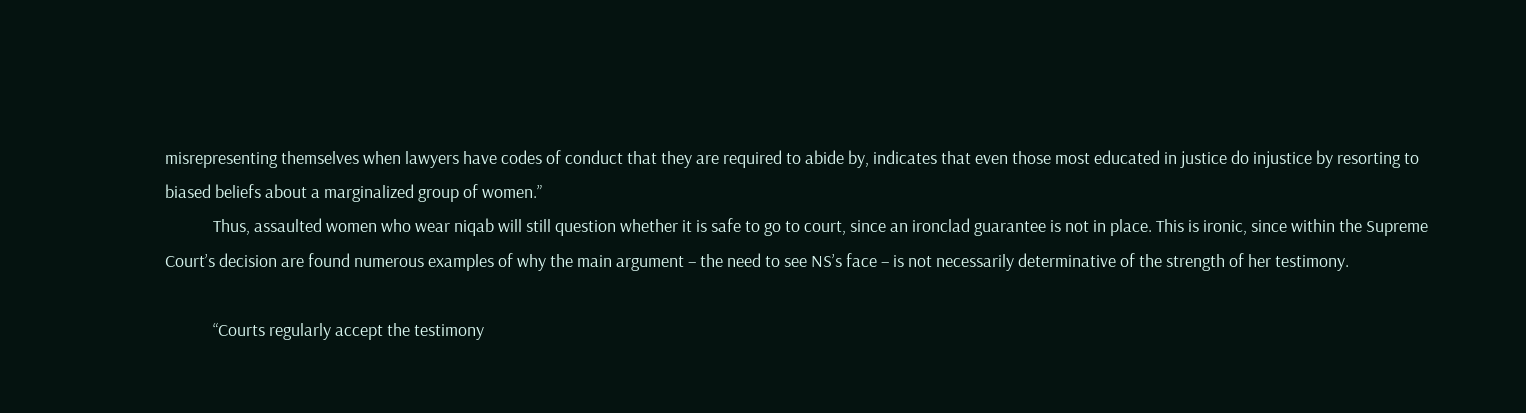misrepresenting themselves when lawyers have codes of conduct that they are required to abide by, indicates that even those most educated in justice do injustice by resorting to biased beliefs about a marginalized group of women.”
            Thus, assaulted women who wear niqab will still question whether it is safe to go to court, since an ironclad guarantee is not in place. This is ironic, since within the Supreme Court’s decision are found numerous examples of why the main argument – the need to see NS’s face – is not necessarily determinative of the strength of her testimony.

            “Courts regularly accept the testimony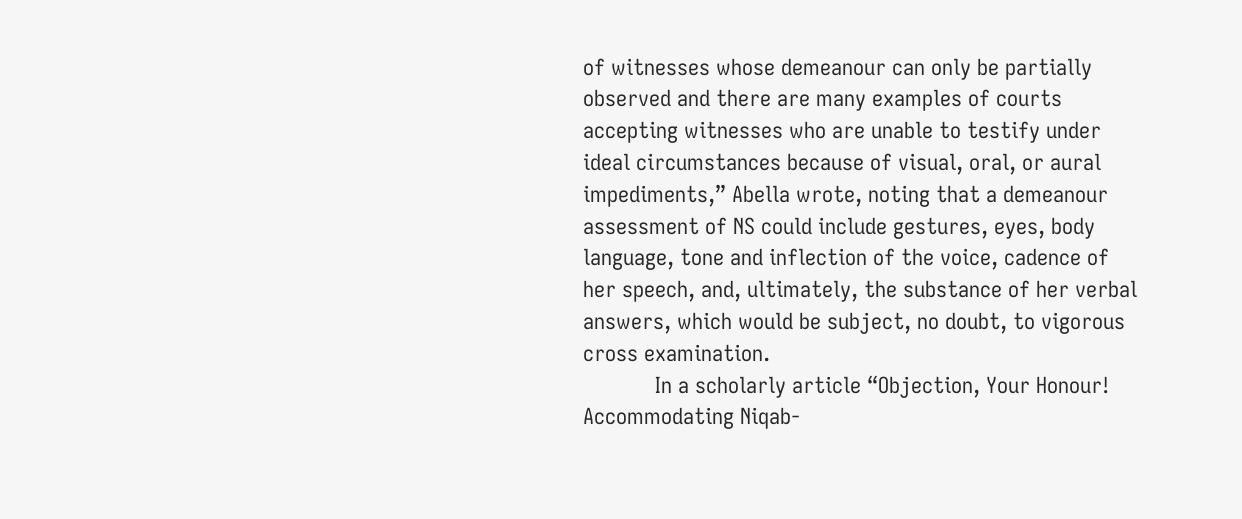of witnesses whose demeanour can only be partially observed and there are many examples of courts accepting witnesses who are unable to testify under ideal circumstances because of visual, oral, or aural impediments,” Abella wrote, noting that a demeanour assessment of NS could include gestures, eyes, body language, tone and inflection of the voice, cadence of her speech, and, ultimately, the substance of her verbal answers, which would be subject, no doubt, to vigorous cross examination.
            In a scholarly article “Objection, Your Honour! Accommodating Niqab-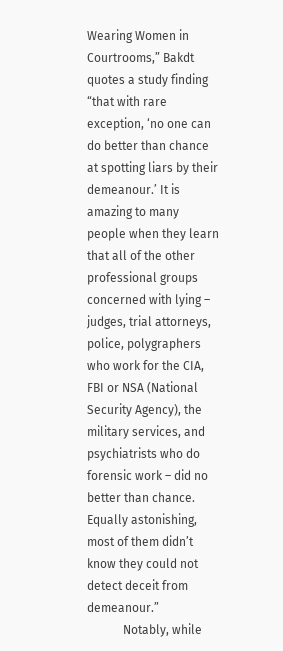Wearing Women in Courtrooms,” Bakdt quotes a study finding “that with rare exception, ‘no one can do better than chance at spotting liars by their demeanour.’ It is amazing to many people when they learn that all of the other professional groups concerned with lying – judges, trial attorneys, police, polygraphers who work for the CIA, FBI or NSA (National Security Agency), the military services, and psychiatrists who do forensic work – did no better than chance. Equally astonishing, most of them didn’t know they could not detect deceit from demeanour.”
            Notably, while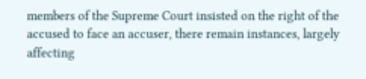members of the Supreme Court insisted on the right of the accused to face an accuser, there remain instances, largely affecting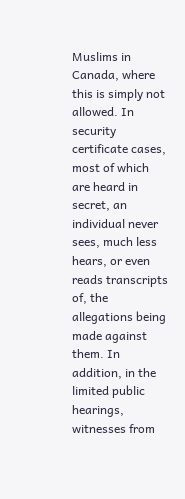Muslims in Canada, where this is simply not allowed. In security certificate cases, most of which are heard in secret, an individual never sees, much less hears, or even reads transcripts of, the allegations being made against them. In addition, in the limited public hearings, witnesses from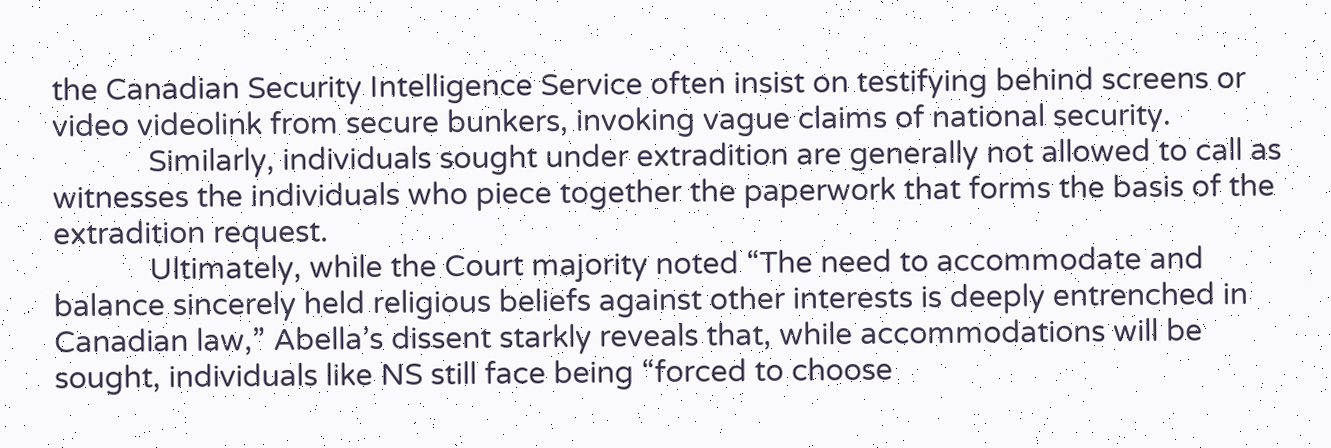the Canadian Security Intelligence Service often insist on testifying behind screens or video videolink from secure bunkers, invoking vague claims of national security.
            Similarly, individuals sought under extradition are generally not allowed to call as witnesses the individuals who piece together the paperwork that forms the basis of the extradition request.
            Ultimately, while the Court majority noted “The need to accommodate and balance sincerely held religious beliefs against other interests is deeply entrenched in Canadian law,” Abella’s dissent starkly reveals that, while accommodations will be sought, individuals like NS still face being “forced to choose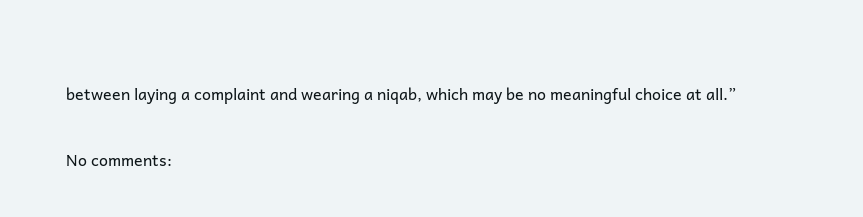between laying a complaint and wearing a niqab, which may be no meaningful choice at all.”

No comments: